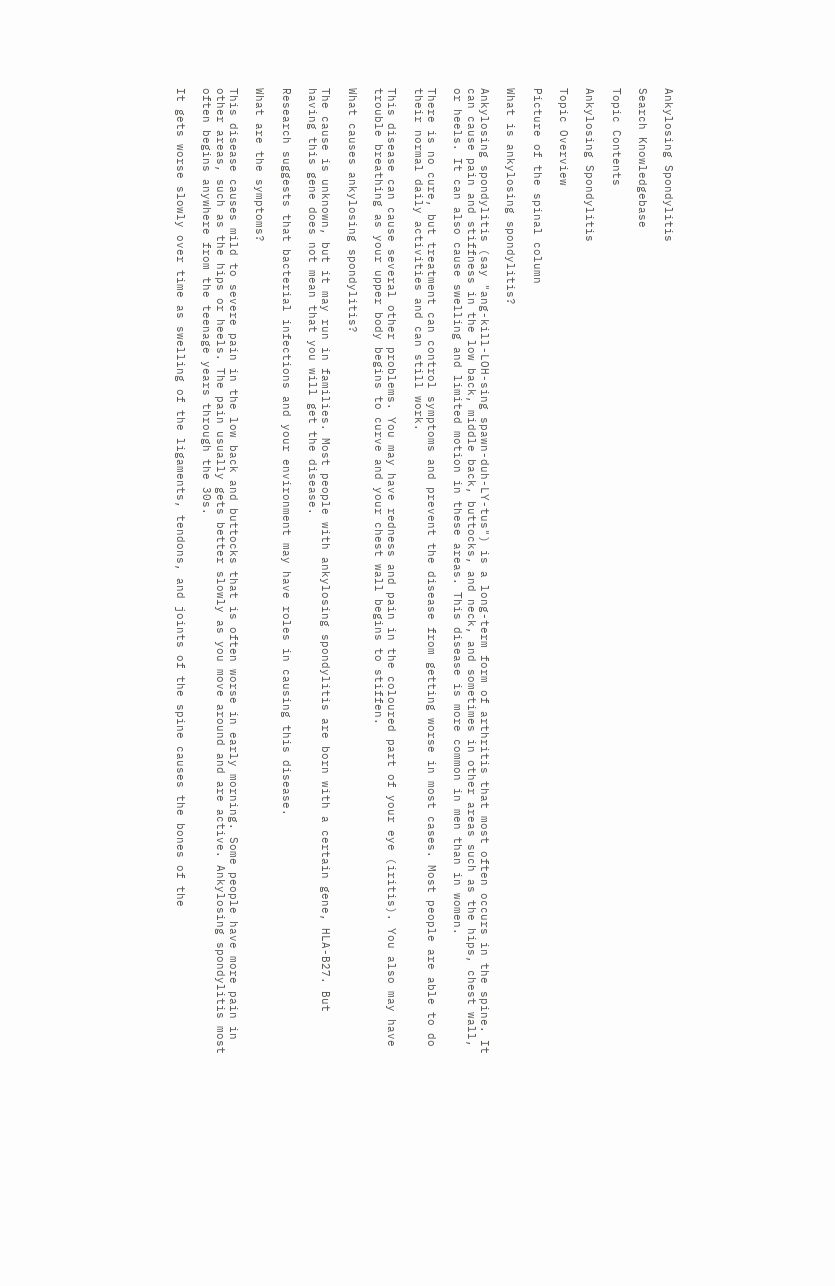Ankylosing Spondylitis

Search Knowledgebase

Topic Contents

Ankylosing Spondylitis

Topic Overview

Picture of the spinal column

What is ankylosing spondylitis?

Ankylosing spondylitis (say "ang-kill-LOH-sing spawn-duh-LY-tus") is a long-term form of arthritis that most often occurs in the spine. It can cause pain and stiffness in the low back, middle back, buttocks, and neck, and sometimes in other areas such as the hips, chest wall, or heels. It can also cause swelling and limited motion in these areas. This disease is more common in men than in women.

There is no cure, but treatment can control symptoms and prevent the disease from getting worse in most cases. Most people are able to do their normal daily activities and can still work.

This disease can cause several other problems. You may have redness and pain in the coloured part of your eye (iritis). You also may have trouble breathing as your upper body begins to curve and your chest wall begins to stiffen.

What causes ankylosing spondylitis?

The cause is unknown, but it may run in families. Most people with ankylosing spondylitis are born with a certain gene, HLA-B27. But having this gene does not mean that you will get the disease.

Research suggests that bacterial infections and your environment may have roles in causing this disease.

What are the symptoms?

This disease causes mild to severe pain in the low back and buttocks that is often worse in early morning. Some people have more pain in other areas, such as the hips or heels. The pain usually gets better slowly as you move around and are active. Ankylosing spondylitis most often begins anywhere from the teenage years through the 30s.

It gets worse slowly over time as swelling of the ligaments, tendons, and joints of the spine causes the bones of the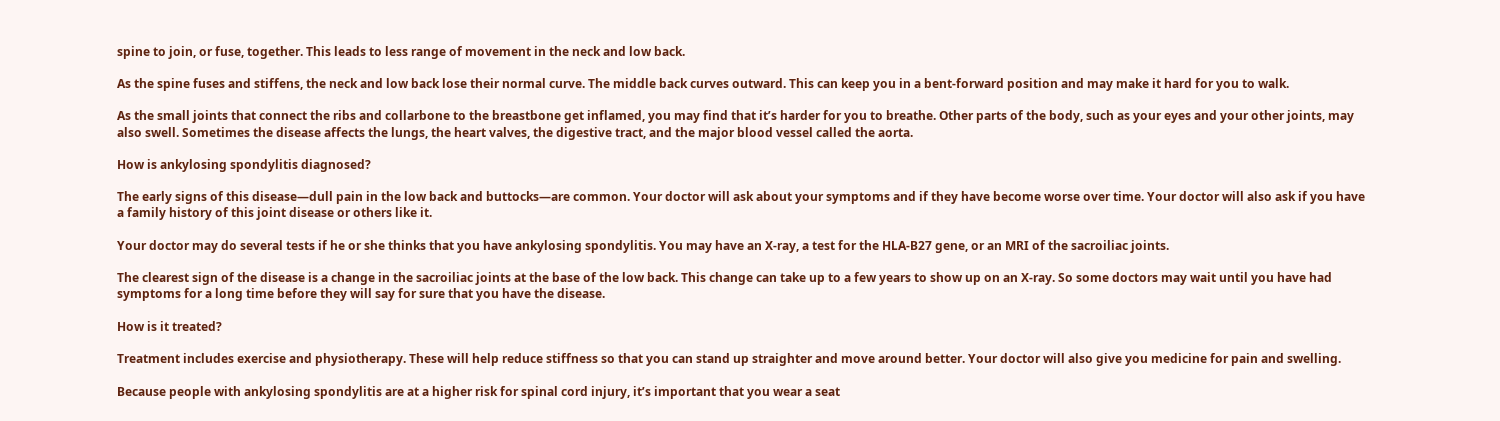spine to join, or fuse, together. This leads to less range of movement in the neck and low back.

As the spine fuses and stiffens, the neck and low back lose their normal curve. The middle back curves outward. This can keep you in a bent-forward position and may make it hard for you to walk.

As the small joints that connect the ribs and collarbone to the breastbone get inflamed, you may find that it’s harder for you to breathe. Other parts of the body, such as your eyes and your other joints, may also swell. Sometimes the disease affects the lungs, the heart valves, the digestive tract, and the major blood vessel called the aorta.

How is ankylosing spondylitis diagnosed?

The early signs of this disease—dull pain in the low back and buttocks—are common. Your doctor will ask about your symptoms and if they have become worse over time. Your doctor will also ask if you have a family history of this joint disease or others like it.

Your doctor may do several tests if he or she thinks that you have ankylosing spondylitis. You may have an X-ray, a test for the HLA-B27 gene, or an MRI of the sacroiliac joints.

The clearest sign of the disease is a change in the sacroiliac joints at the base of the low back. This change can take up to a few years to show up on an X-ray. So some doctors may wait until you have had symptoms for a long time before they will say for sure that you have the disease.

How is it treated?

Treatment includes exercise and physiotherapy. These will help reduce stiffness so that you can stand up straighter and move around better. Your doctor will also give you medicine for pain and swelling.

Because people with ankylosing spondylitis are at a higher risk for spinal cord injury, it’s important that you wear a seat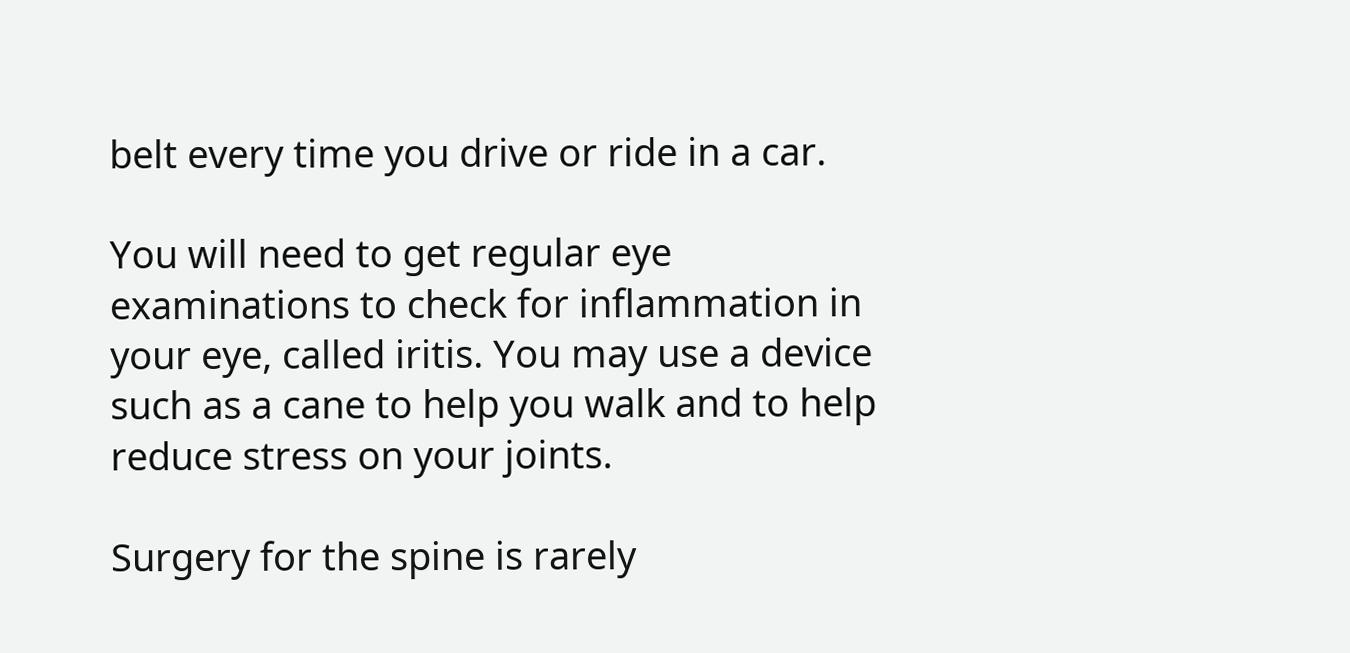belt every time you drive or ride in a car.

You will need to get regular eye examinations to check for inflammation in your eye, called iritis. You may use a device such as a cane to help you walk and to help reduce stress on your joints.

Surgery for the spine is rarely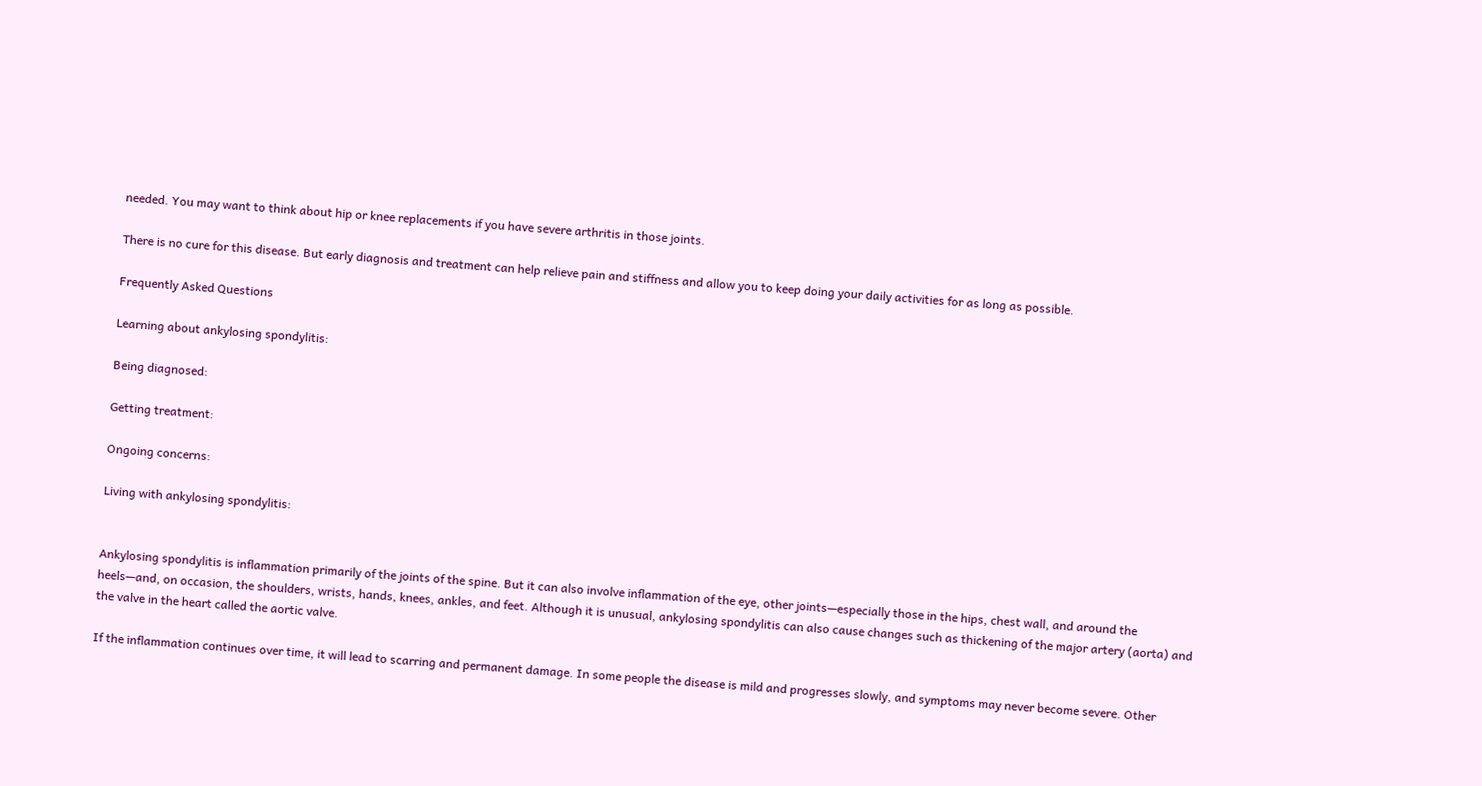needed. You may want to think about hip or knee replacements if you have severe arthritis in those joints.

There is no cure for this disease. But early diagnosis and treatment can help relieve pain and stiffness and allow you to keep doing your daily activities for as long as possible.

Frequently Asked Questions

Learning about ankylosing spondylitis:

Being diagnosed:

Getting treatment:

Ongoing concerns:

Living with ankylosing spondylitis:


Ankylosing spondylitis is inflammation primarily of the joints of the spine. But it can also involve inflammation of the eye, other joints—especially those in the hips, chest wall, and around the heels—and, on occasion, the shoulders, wrists, hands, knees, ankles, and feet. Although it is unusual, ankylosing spondylitis can also cause changes such as thickening of the major artery (aorta) and the valve in the heart called the aortic valve.

If the inflammation continues over time, it will lead to scarring and permanent damage. In some people the disease is mild and progresses slowly, and symptoms may never become severe. Other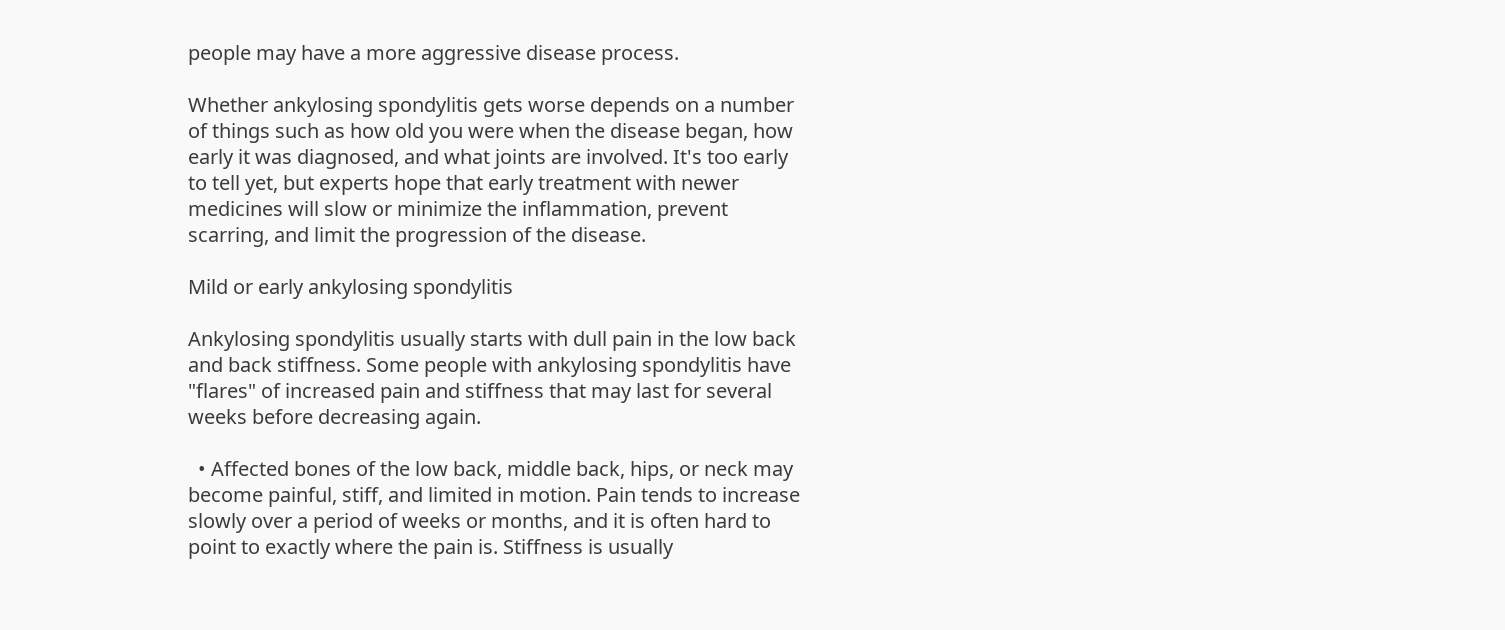people may have a more aggressive disease process.

Whether ankylosing spondylitis gets worse depends on a number of things such as how old you were when the disease began, how early it was diagnosed, and what joints are involved. It's too early to tell yet, but experts hope that early treatment with newer medicines will slow or minimize the inflammation, prevent scarring, and limit the progression of the disease.

Mild or early ankylosing spondylitis

Ankylosing spondylitis usually starts with dull pain in the low back and back stiffness. Some people with ankylosing spondylitis have "flares" of increased pain and stiffness that may last for several weeks before decreasing again.

  • Affected bones of the low back, middle back, hips, or neck may become painful, stiff, and limited in motion. Pain tends to increase slowly over a period of weeks or months, and it is often hard to point to exactly where the pain is. Stiffness is usually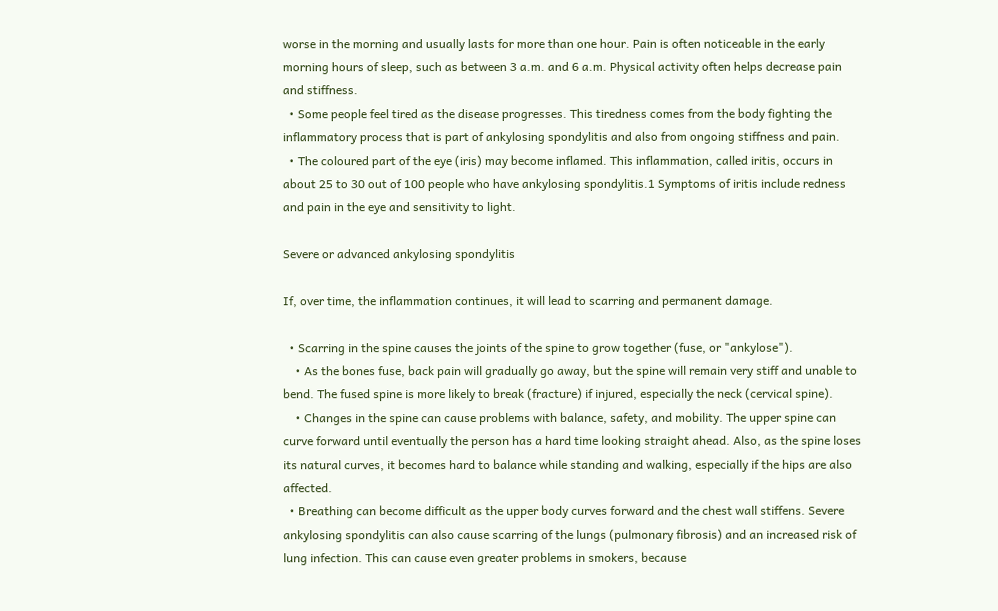worse in the morning and usually lasts for more than one hour. Pain is often noticeable in the early morning hours of sleep, such as between 3 a.m. and 6 a.m. Physical activity often helps decrease pain and stiffness.
  • Some people feel tired as the disease progresses. This tiredness comes from the body fighting the inflammatory process that is part of ankylosing spondylitis and also from ongoing stiffness and pain.
  • The coloured part of the eye (iris) may become inflamed. This inflammation, called iritis, occurs in about 25 to 30 out of 100 people who have ankylosing spondylitis.1 Symptoms of iritis include redness and pain in the eye and sensitivity to light.

Severe or advanced ankylosing spondylitis

If, over time, the inflammation continues, it will lead to scarring and permanent damage.

  • Scarring in the spine causes the joints of the spine to grow together (fuse, or "ankylose").
    • As the bones fuse, back pain will gradually go away, but the spine will remain very stiff and unable to bend. The fused spine is more likely to break (fracture) if injured, especially the neck (cervical spine).
    • Changes in the spine can cause problems with balance, safety, and mobility. The upper spine can curve forward until eventually the person has a hard time looking straight ahead. Also, as the spine loses its natural curves, it becomes hard to balance while standing and walking, especially if the hips are also affected.
  • Breathing can become difficult as the upper body curves forward and the chest wall stiffens. Severe ankylosing spondylitis can also cause scarring of the lungs (pulmonary fibrosis) and an increased risk of lung infection. This can cause even greater problems in smokers, because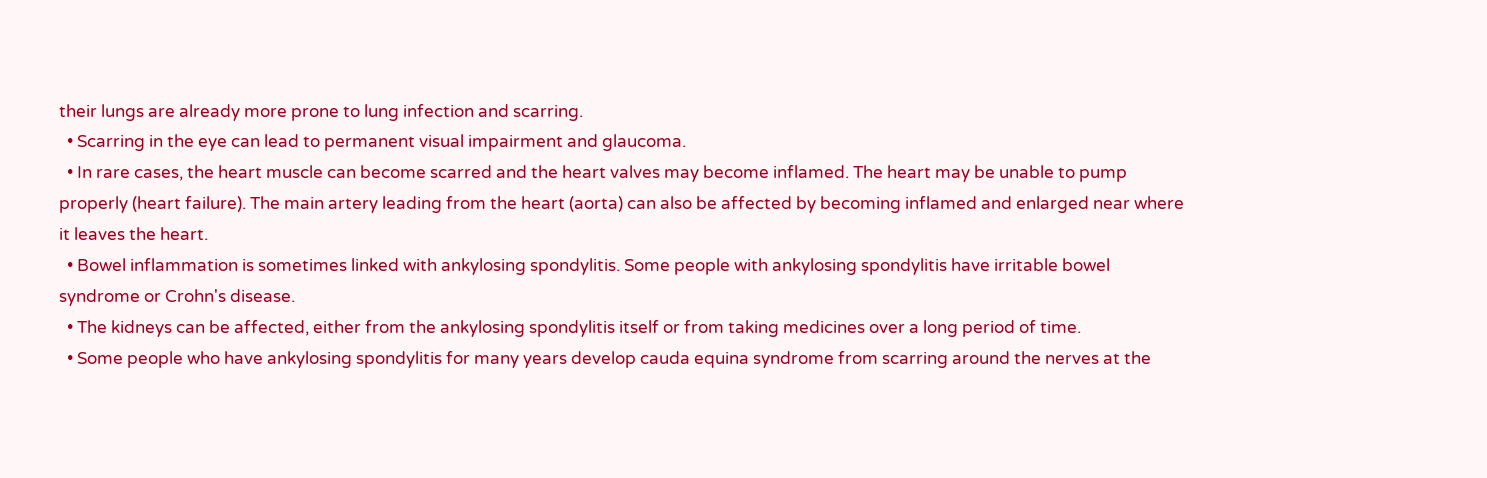their lungs are already more prone to lung infection and scarring.
  • Scarring in the eye can lead to permanent visual impairment and glaucoma.
  • In rare cases, the heart muscle can become scarred and the heart valves may become inflamed. The heart may be unable to pump properly (heart failure). The main artery leading from the heart (aorta) can also be affected by becoming inflamed and enlarged near where it leaves the heart.
  • Bowel inflammation is sometimes linked with ankylosing spondylitis. Some people with ankylosing spondylitis have irritable bowel syndrome or Crohn's disease.
  • The kidneys can be affected, either from the ankylosing spondylitis itself or from taking medicines over a long period of time.
  • Some people who have ankylosing spondylitis for many years develop cauda equina syndrome from scarring around the nerves at the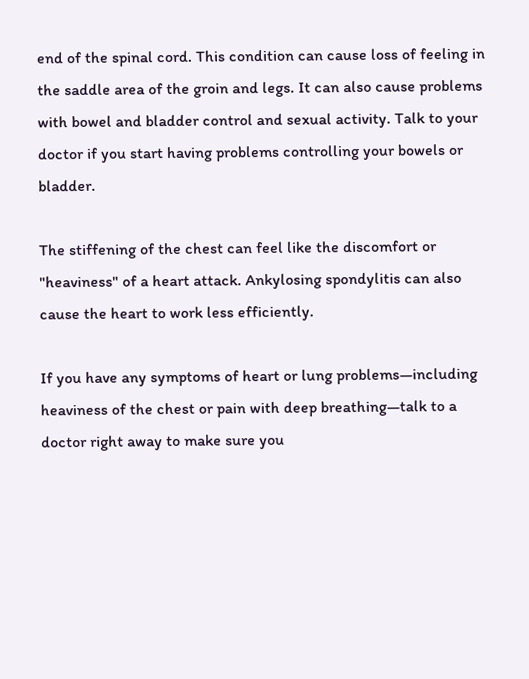end of the spinal cord. This condition can cause loss of feeling in the saddle area of the groin and legs. It can also cause problems with bowel and bladder control and sexual activity. Talk to your doctor if you start having problems controlling your bowels or bladder.

The stiffening of the chest can feel like the discomfort or "heaviness" of a heart attack. Ankylosing spondylitis can also cause the heart to work less efficiently.

If you have any symptoms of heart or lung problems—including heaviness of the chest or pain with deep breathing—talk to a doctor right away to make sure you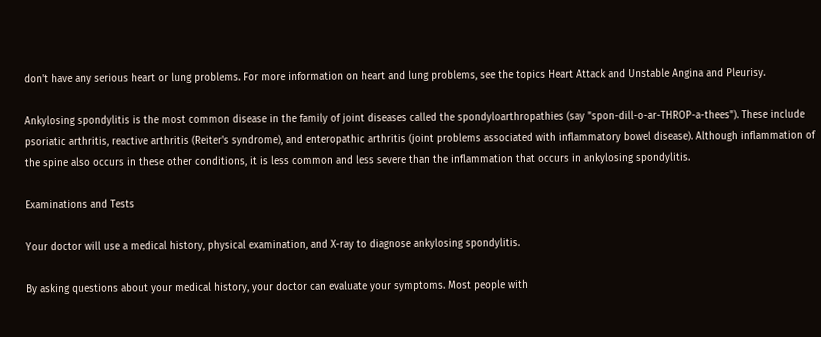don't have any serious heart or lung problems. For more information on heart and lung problems, see the topics Heart Attack and Unstable Angina and Pleurisy.

Ankylosing spondylitis is the most common disease in the family of joint diseases called the spondyloarthropathies (say "spon-dill-o-ar-THROP-a-thees"). These include psoriatic arthritis, reactive arthritis (Reiter's syndrome), and enteropathic arthritis (joint problems associated with inflammatory bowel disease). Although inflammation of the spine also occurs in these other conditions, it is less common and less severe than the inflammation that occurs in ankylosing spondylitis.

Examinations and Tests

Your doctor will use a medical history, physical examination, and X-ray to diagnose ankylosing spondylitis.

By asking questions about your medical history, your doctor can evaluate your symptoms. Most people with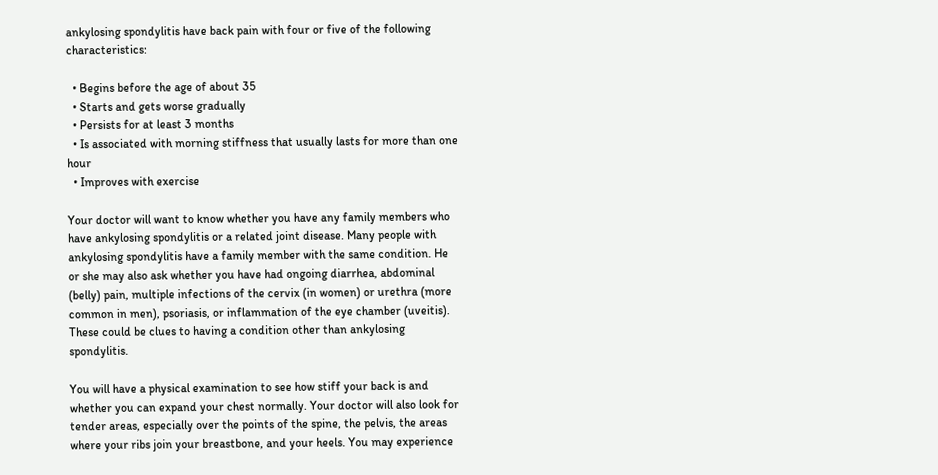ankylosing spondylitis have back pain with four or five of the following characteristics:

  • Begins before the age of about 35
  • Starts and gets worse gradually
  • Persists for at least 3 months
  • Is associated with morning stiffness that usually lasts for more than one hour
  • Improves with exercise

Your doctor will want to know whether you have any family members who have ankylosing spondylitis or a related joint disease. Many people with ankylosing spondylitis have a family member with the same condition. He or she may also ask whether you have had ongoing diarrhea, abdominal (belly) pain, multiple infections of the cervix (in women) or urethra (more common in men), psoriasis, or inflammation of the eye chamber (uveitis). These could be clues to having a condition other than ankylosing spondylitis.

You will have a physical examination to see how stiff your back is and whether you can expand your chest normally. Your doctor will also look for tender areas, especially over the points of the spine, the pelvis, the areas where your ribs join your breastbone, and your heels. You may experience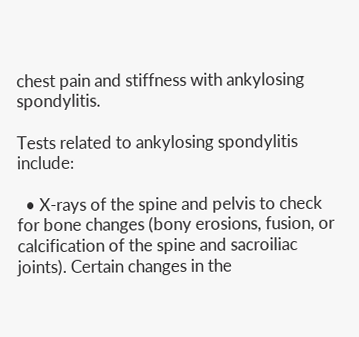chest pain and stiffness with ankylosing spondylitis.

Tests related to ankylosing spondylitis include:

  • X-rays of the spine and pelvis to check for bone changes (bony erosions, fusion, or calcification of the spine and sacroiliac joints). Certain changes in the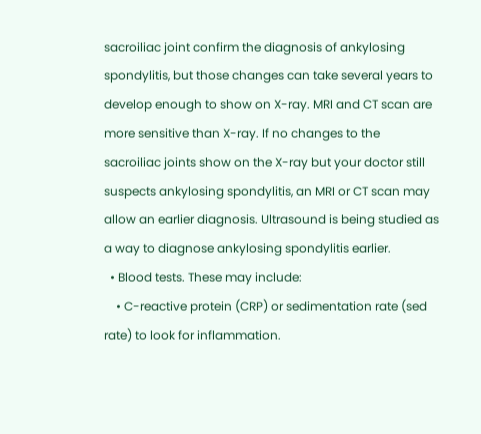sacroiliac joint confirm the diagnosis of ankylosing spondylitis, but those changes can take several years to develop enough to show on X-ray. MRI and CT scan are more sensitive than X-ray. If no changes to the sacroiliac joints show on the X-ray but your doctor still suspects ankylosing spondylitis, an MRI or CT scan may allow an earlier diagnosis. Ultrasound is being studied as a way to diagnose ankylosing spondylitis earlier.
  • Blood tests. These may include:
    • C-reactive protein (CRP) or sedimentation rate (sed rate) to look for inflammation.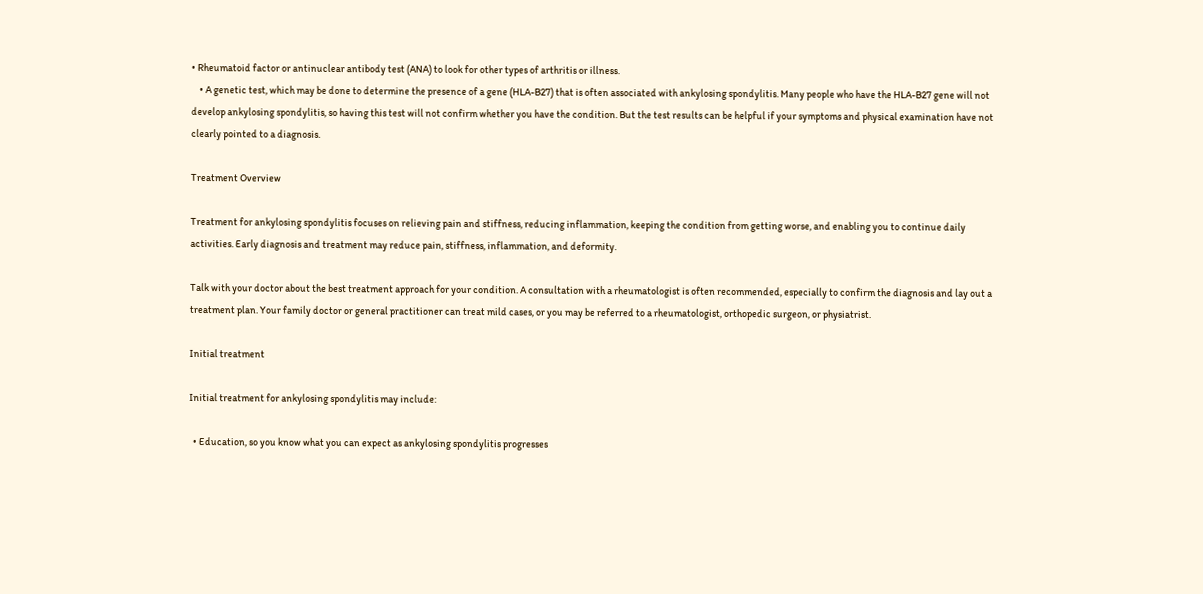• Rheumatoid factor or antinuclear antibody test (ANA) to look for other types of arthritis or illness.
    • A genetic test, which may be done to determine the presence of a gene (HLA-B27) that is often associated with ankylosing spondylitis. Many people who have the HLA-B27 gene will not develop ankylosing spondylitis, so having this test will not confirm whether you have the condition. But the test results can be helpful if your symptoms and physical examination have not clearly pointed to a diagnosis.

Treatment Overview

Treatment for ankylosing spondylitis focuses on relieving pain and stiffness, reducing inflammation, keeping the condition from getting worse, and enabling you to continue daily activities. Early diagnosis and treatment may reduce pain, stiffness, inflammation, and deformity.

Talk with your doctor about the best treatment approach for your condition. A consultation with a rheumatologist is often recommended, especially to confirm the diagnosis and lay out a treatment plan. Your family doctor or general practitioner can treat mild cases, or you may be referred to a rheumatologist, orthopedic surgeon, or physiatrist.

Initial treatment

Initial treatment for ankylosing spondylitis may include:

  • Education, so you know what you can expect as ankylosing spondylitis progresses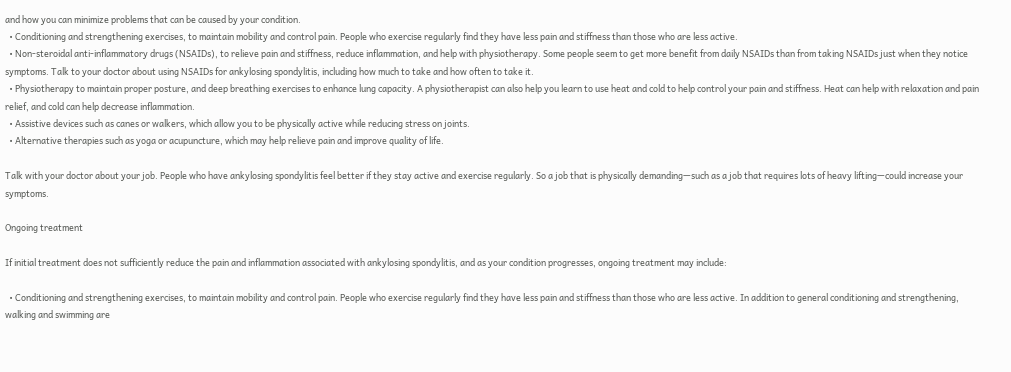and how you can minimize problems that can be caused by your condition.
  • Conditioning and strengthening exercises, to maintain mobility and control pain. People who exercise regularly find they have less pain and stiffness than those who are less active.
  • Non-steroidal anti-inflammatory drugs (NSAIDs), to relieve pain and stiffness, reduce inflammation, and help with physiotherapy. Some people seem to get more benefit from daily NSAIDs than from taking NSAIDs just when they notice symptoms. Talk to your doctor about using NSAIDs for ankylosing spondylitis, including how much to take and how often to take it.
  • Physiotherapy to maintain proper posture, and deep breathing exercises to enhance lung capacity. A physiotherapist can also help you learn to use heat and cold to help control your pain and stiffness. Heat can help with relaxation and pain relief, and cold can help decrease inflammation.
  • Assistive devices such as canes or walkers, which allow you to be physically active while reducing stress on joints.
  • Alternative therapies such as yoga or acupuncture, which may help relieve pain and improve quality of life.

Talk with your doctor about your job. People who have ankylosing spondylitis feel better if they stay active and exercise regularly. So a job that is physically demanding—such as a job that requires lots of heavy lifting—could increase your symptoms.

Ongoing treatment

If initial treatment does not sufficiently reduce the pain and inflammation associated with ankylosing spondylitis, and as your condition progresses, ongoing treatment may include:

  • Conditioning and strengthening exercises, to maintain mobility and control pain. People who exercise regularly find they have less pain and stiffness than those who are less active. In addition to general conditioning and strengthening, walking and swimming are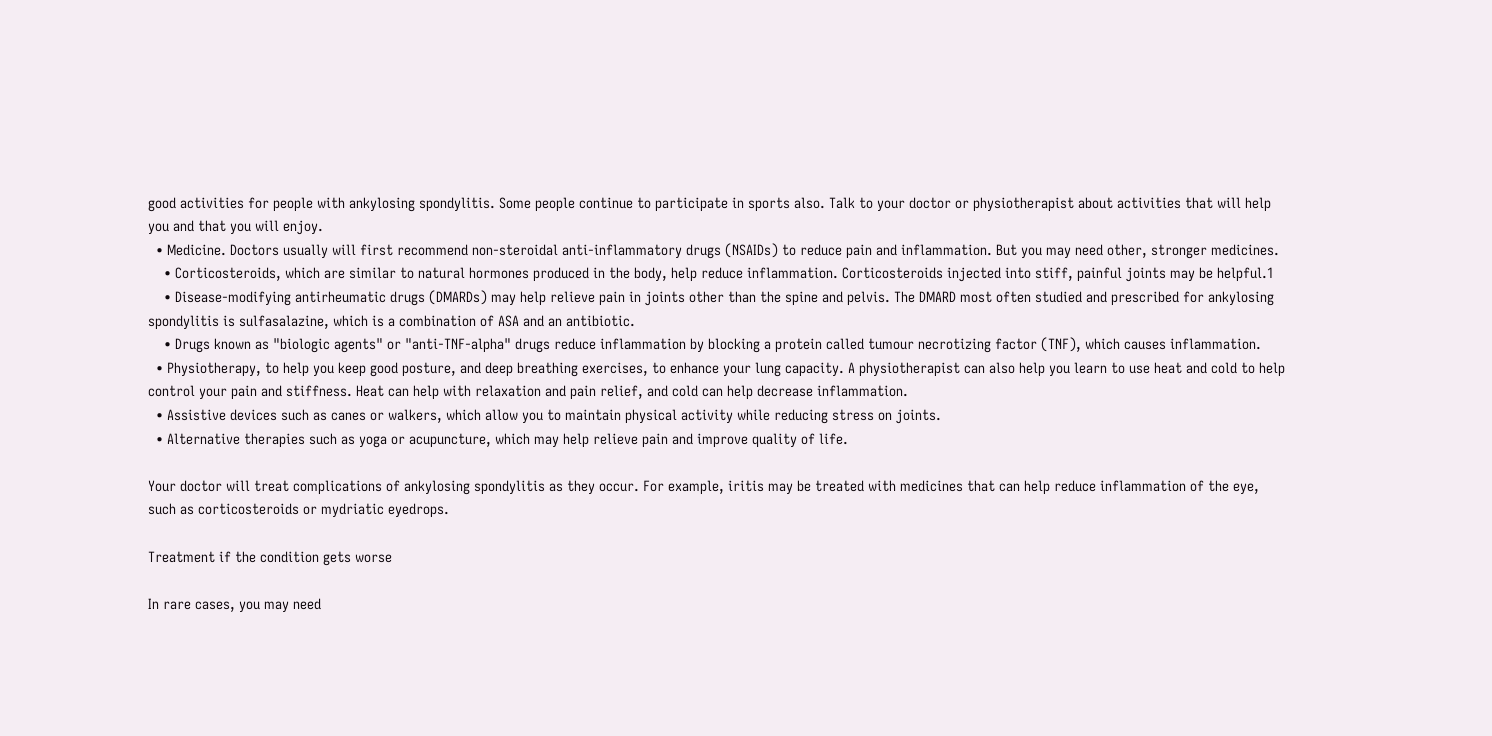good activities for people with ankylosing spondylitis. Some people continue to participate in sports also. Talk to your doctor or physiotherapist about activities that will help you and that you will enjoy.
  • Medicine. Doctors usually will first recommend non-steroidal anti-inflammatory drugs (NSAIDs) to reduce pain and inflammation. But you may need other, stronger medicines.
    • Corticosteroids, which are similar to natural hormones produced in the body, help reduce inflammation. Corticosteroids injected into stiff, painful joints may be helpful.1
    • Disease-modifying antirheumatic drugs (DMARDs) may help relieve pain in joints other than the spine and pelvis. The DMARD most often studied and prescribed for ankylosing spondylitis is sulfasalazine, which is a combination of ASA and an antibiotic.
    • Drugs known as "biologic agents" or "anti-TNF-alpha" drugs reduce inflammation by blocking a protein called tumour necrotizing factor (TNF), which causes inflammation.
  • Physiotherapy, to help you keep good posture, and deep breathing exercises, to enhance your lung capacity. A physiotherapist can also help you learn to use heat and cold to help control your pain and stiffness. Heat can help with relaxation and pain relief, and cold can help decrease inflammation.
  • Assistive devices such as canes or walkers, which allow you to maintain physical activity while reducing stress on joints.
  • Alternative therapies such as yoga or acupuncture, which may help relieve pain and improve quality of life.

Your doctor will treat complications of ankylosing spondylitis as they occur. For example, iritis may be treated with medicines that can help reduce inflammation of the eye, such as corticosteroids or mydriatic eyedrops.

Treatment if the condition gets worse

In rare cases, you may need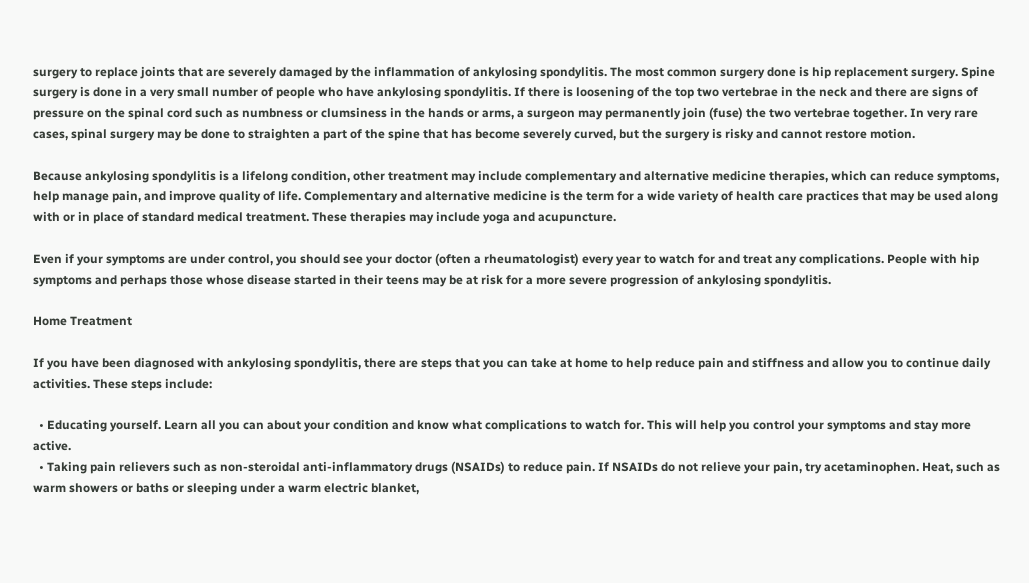surgery to replace joints that are severely damaged by the inflammation of ankylosing spondylitis. The most common surgery done is hip replacement surgery. Spine surgery is done in a very small number of people who have ankylosing spondylitis. If there is loosening of the top two vertebrae in the neck and there are signs of pressure on the spinal cord such as numbness or clumsiness in the hands or arms, a surgeon may permanently join (fuse) the two vertebrae together. In very rare cases, spinal surgery may be done to straighten a part of the spine that has become severely curved, but the surgery is risky and cannot restore motion.

Because ankylosing spondylitis is a lifelong condition, other treatment may include complementary and alternative medicine therapies, which can reduce symptoms, help manage pain, and improve quality of life. Complementary and alternative medicine is the term for a wide variety of health care practices that may be used along with or in place of standard medical treatment. These therapies may include yoga and acupuncture.

Even if your symptoms are under control, you should see your doctor (often a rheumatologist) every year to watch for and treat any complications. People with hip symptoms and perhaps those whose disease started in their teens may be at risk for a more severe progression of ankylosing spondylitis.

Home Treatment

If you have been diagnosed with ankylosing spondylitis, there are steps that you can take at home to help reduce pain and stiffness and allow you to continue daily activities. These steps include:

  • Educating yourself. Learn all you can about your condition and know what complications to watch for. This will help you control your symptoms and stay more active.
  • Taking pain relievers such as non-steroidal anti-inflammatory drugs (NSAIDs) to reduce pain. If NSAIDs do not relieve your pain, try acetaminophen. Heat, such as warm showers or baths or sleeping under a warm electric blanket,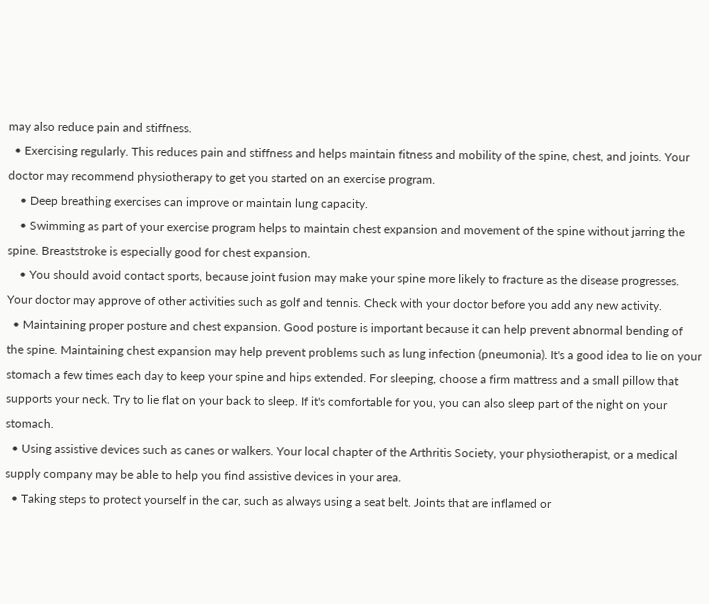may also reduce pain and stiffness.
  • Exercising regularly. This reduces pain and stiffness and helps maintain fitness and mobility of the spine, chest, and joints. Your doctor may recommend physiotherapy to get you started on an exercise program.
    • Deep breathing exercises can improve or maintain lung capacity.
    • Swimming as part of your exercise program helps to maintain chest expansion and movement of the spine without jarring the spine. Breaststroke is especially good for chest expansion.
    • You should avoid contact sports, because joint fusion may make your spine more likely to fracture as the disease progresses. Your doctor may approve of other activities such as golf and tennis. Check with your doctor before you add any new activity.
  • Maintaining proper posture and chest expansion. Good posture is important because it can help prevent abnormal bending of the spine. Maintaining chest expansion may help prevent problems such as lung infection (pneumonia). It's a good idea to lie on your stomach a few times each day to keep your spine and hips extended. For sleeping, choose a firm mattress and a small pillow that supports your neck. Try to lie flat on your back to sleep. If it's comfortable for you, you can also sleep part of the night on your stomach.
  • Using assistive devices such as canes or walkers. Your local chapter of the Arthritis Society, your physiotherapist, or a medical supply company may be able to help you find assistive devices in your area.
  • Taking steps to protect yourself in the car, such as always using a seat belt. Joints that are inflamed or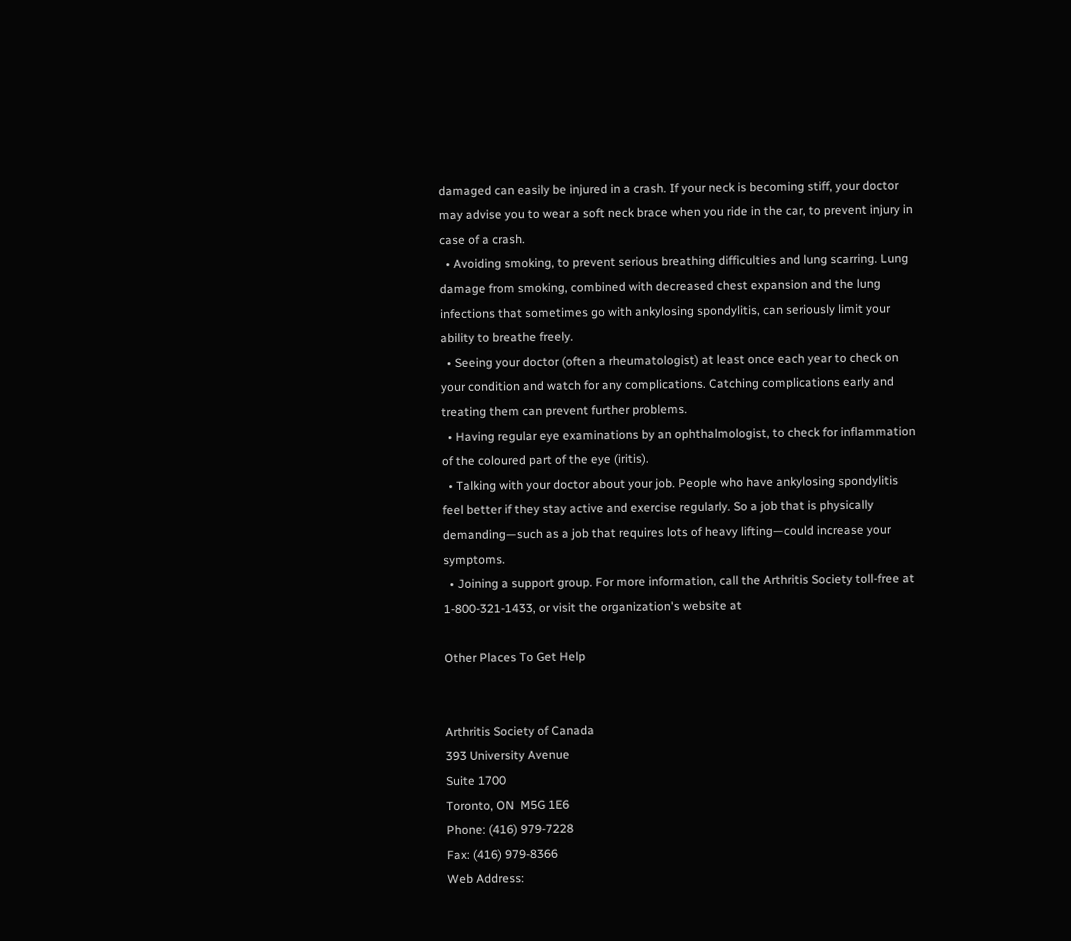damaged can easily be injured in a crash. If your neck is becoming stiff, your doctor may advise you to wear a soft neck brace when you ride in the car, to prevent injury in case of a crash.
  • Avoiding smoking, to prevent serious breathing difficulties and lung scarring. Lung damage from smoking, combined with decreased chest expansion and the lung infections that sometimes go with ankylosing spondylitis, can seriously limit your ability to breathe freely.
  • Seeing your doctor (often a rheumatologist) at least once each year to check on your condition and watch for any complications. Catching complications early and treating them can prevent further problems.
  • Having regular eye examinations by an ophthalmologist, to check for inflammation of the coloured part of the eye (iritis).
  • Talking with your doctor about your job. People who have ankylosing spondylitis feel better if they stay active and exercise regularly. So a job that is physically demanding—such as a job that requires lots of heavy lifting—could increase your symptoms.
  • Joining a support group. For more information, call the Arthritis Society toll-free at 1-800-321-1433, or visit the organization's website at

Other Places To Get Help


Arthritis Society of Canada
393 University Avenue
Suite 1700
Toronto, ON  M5G 1E6
Phone: (416) 979-7228
Fax: (416) 979-8366
Web Address: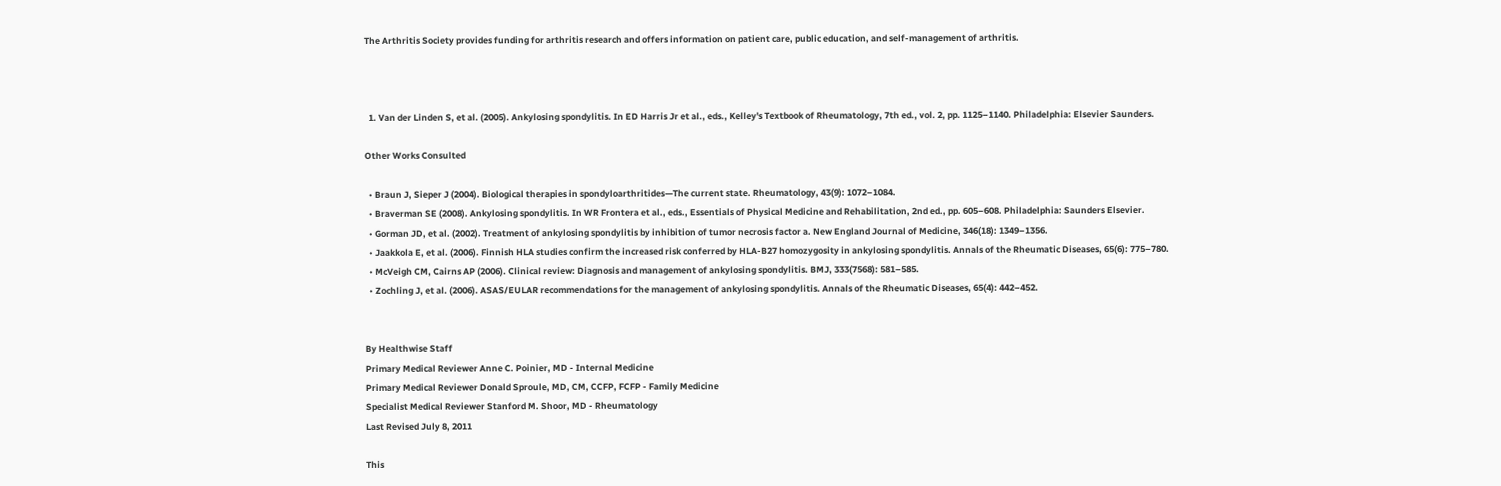The Arthritis Society provides funding for arthritis research and offers information on patient care, public education, and self-management of arthritis.



  1. Van der Linden S, et al. (2005). Ankylosing spondylitis. In ED Harris Jr et al., eds., Kelley's Textbook of Rheumatology, 7th ed., vol. 2, pp. 1125–1140. Philadelphia: Elsevier Saunders.

Other Works Consulted

  • Braun J, Sieper J (2004). Biological therapies in spondyloarthritides—The current state. Rheumatology, 43(9): 1072–1084.
  • Braverman SE (2008). Ankylosing spondylitis. In WR Frontera et al., eds., Essentials of Physical Medicine and Rehabilitation, 2nd ed., pp. 605–608. Philadelphia: Saunders Elsevier.
  • Gorman JD, et al. (2002). Treatment of ankylosing spondylitis by inhibition of tumor necrosis factor a. New England Journal of Medicine, 346(18): 1349–1356.
  • Jaakkola E, et al. (2006). Finnish HLA studies confirm the increased risk conferred by HLA-B27 homozygosity in ankylosing spondylitis. Annals of the Rheumatic Diseases, 65(6): 775–780.
  • McVeigh CM, Cairns AP (2006). Clinical review: Diagnosis and management of ankylosing spondylitis. BMJ, 333(7568): 581–585.
  • Zochling J, et al. (2006). ASAS/EULAR recommendations for the management of ankylosing spondylitis. Annals of the Rheumatic Diseases, 65(4): 442–452.


By Healthwise Staff
Primary Medical Reviewer Anne C. Poinier, MD - Internal Medicine
Primary Medical Reviewer Donald Sproule, MD, CM, CCFP, FCFP - Family Medicine
Specialist Medical Reviewer Stanford M. Shoor, MD - Rheumatology
Last Revised July 8, 2011

This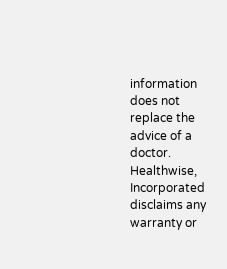information does not replace the advice of a doctor. Healthwise, Incorporated disclaims any warranty or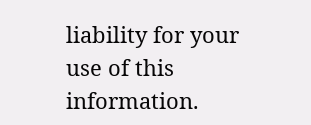liability for your use of this information.